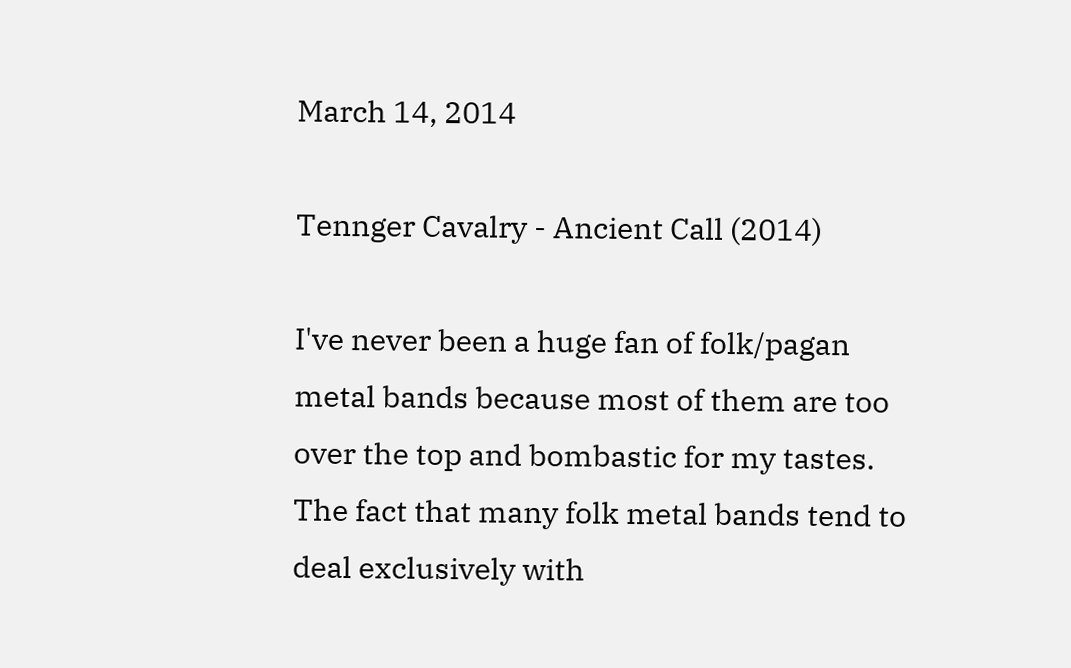March 14, 2014

Tennger Cavalry - Ancient Call (2014)

I've never been a huge fan of folk/pagan metal bands because most of them are too over the top and bombastic for my tastes. The fact that many folk metal bands tend to deal exclusively with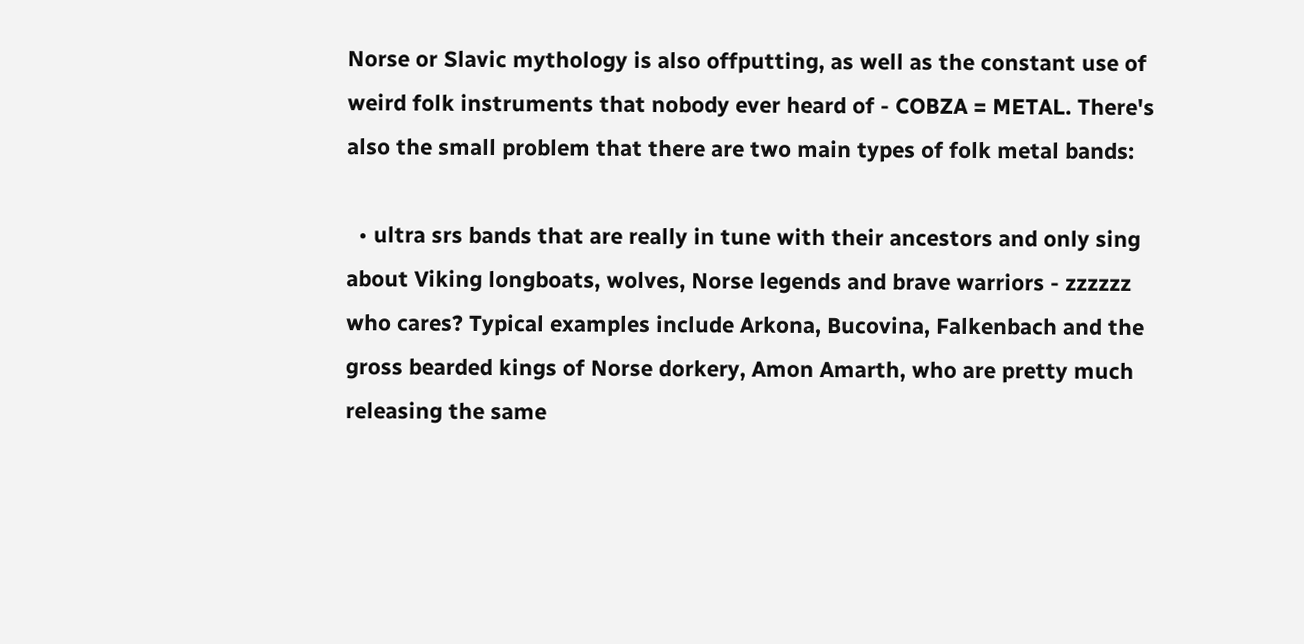Norse or Slavic mythology is also offputting, as well as the constant use of weird folk instruments that nobody ever heard of - COBZA = METAL. There's also the small problem that there are two main types of folk metal bands:

  • ultra srs bands that are really in tune with their ancestors and only sing about Viking longboats, wolves, Norse legends and brave warriors - zzzzzz who cares? Typical examples include Arkona, Bucovina, Falkenbach and the gross bearded kings of Norse dorkery, Amon Amarth, who are pretty much releasing the same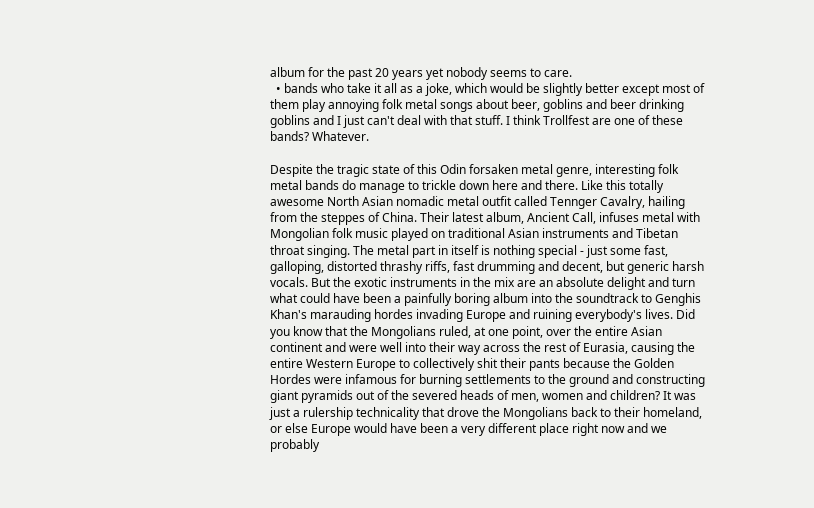album for the past 20 years yet nobody seems to care.
  • bands who take it all as a joke, which would be slightly better except most of them play annoying folk metal songs about beer, goblins and beer drinking goblins and I just can't deal with that stuff. I think Trollfest are one of these bands? Whatever.

Despite the tragic state of this Odin forsaken metal genre, interesting folk metal bands do manage to trickle down here and there. Like this totally awesome North Asian nomadic metal outfit called Tennger Cavalry, hailing from the steppes of China. Their latest album, Ancient Call, infuses metal with Mongolian folk music played on traditional Asian instruments and Tibetan throat singing. The metal part in itself is nothing special - just some fast, galloping, distorted thrashy riffs, fast drumming and decent, but generic harsh vocals. But the exotic instruments in the mix are an absolute delight and turn what could have been a painfully boring album into the soundtrack to Genghis Khan's marauding hordes invading Europe and ruining everybody's lives. Did you know that the Mongolians ruled, at one point, over the entire Asian continent and were well into their way across the rest of Eurasia, causing the entire Western Europe to collectively shit their pants because the Golden Hordes were infamous for burning settlements to the ground and constructing giant pyramids out of the severed heads of men, women and children? It was just a rulership technicality that drove the Mongolians back to their homeland, or else Europe would have been a very different place right now and we probably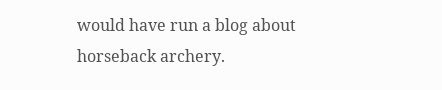would have run a blog about horseback archery.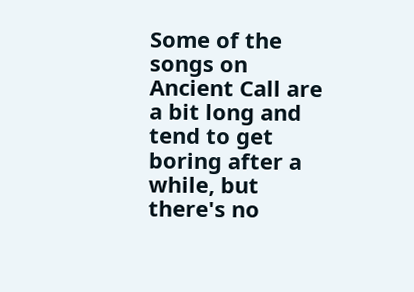Some of the songs on Ancient Call are a bit long and tend to get boring after a while, but there's no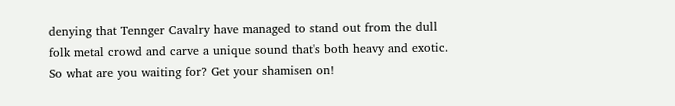denying that Tennger Cavalry have managed to stand out from the dull folk metal crowd and carve a unique sound that's both heavy and exotic. So what are you waiting for? Get your shamisen on!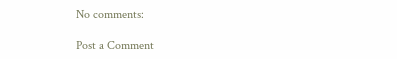No comments:

Post a Comment